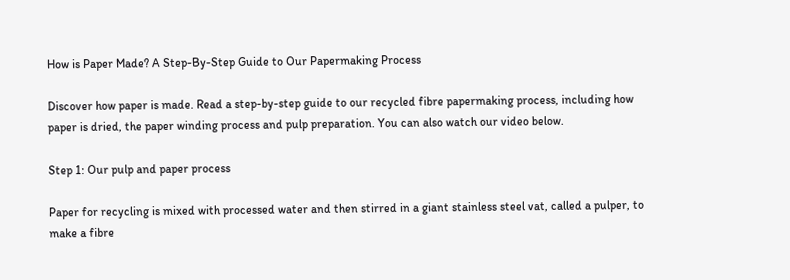How is Paper Made? A Step-By-Step Guide to Our Papermaking Process

Discover how paper is made. Read a step-by-step guide to our recycled fibre papermaking process, including how paper is dried, the paper winding process and pulp preparation. You can also watch our video below.

Step 1: Our pulp and paper process

Paper for recycling is mixed with processed water and then stirred in a giant stainless steel vat, called a pulper, to make a fibre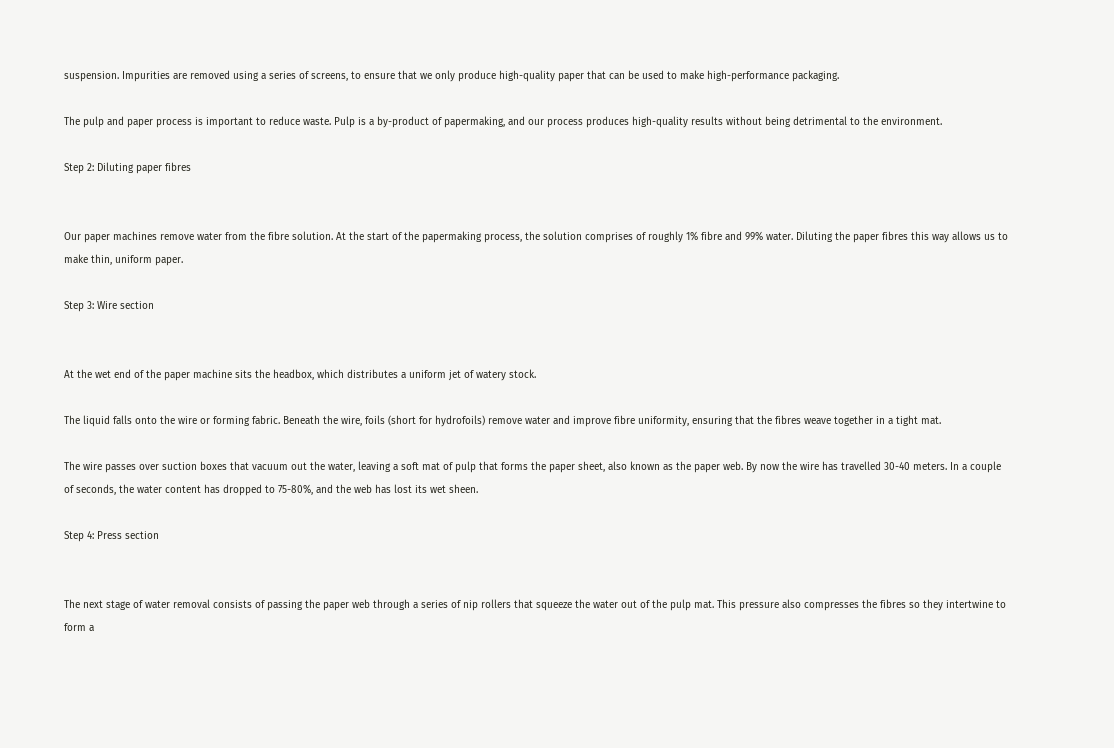suspension. Impurities are removed using a series of screens, to ensure that we only produce high-quality paper that can be used to make high-performance packaging.

The pulp and paper process is important to reduce waste. Pulp is a by-product of papermaking, and our process produces high-quality results without being detrimental to the environment.

Step 2: Diluting paper fibres


Our paper machines remove water from the fibre solution. At the start of the papermaking process, the solution comprises of roughly 1% fibre and 99% water. Diluting the paper fibres this way allows us to make thin, uniform paper.

Step 3: Wire section


At the wet end of the paper machine sits the headbox, which distributes a uniform jet of watery stock.

The liquid falls onto the wire or forming fabric. Beneath the wire, foils (short for hydrofoils) remove water and improve fibre uniformity, ensuring that the fibres weave together in a tight mat.

The wire passes over suction boxes that vacuum out the water, leaving a soft mat of pulp that forms the paper sheet, also known as the paper web. By now the wire has travelled 30-40 meters. In a couple of seconds, the water content has dropped to 75-80%, and the web has lost its wet sheen.

Step 4: Press section


The next stage of water removal consists of passing the paper web through a series of nip rollers that squeeze the water out of the pulp mat. This pressure also compresses the fibres so they intertwine to form a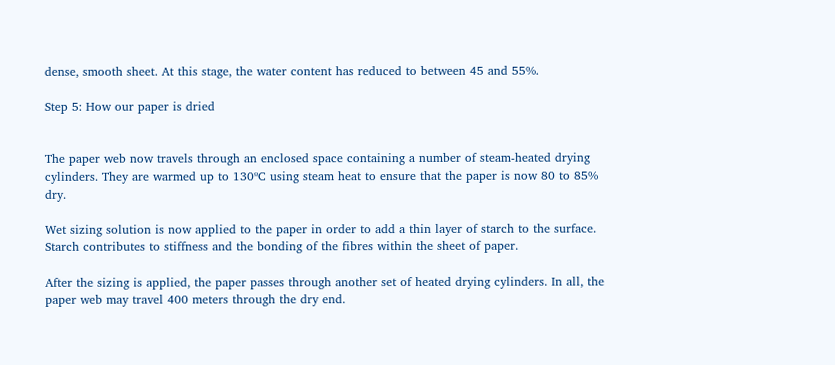dense, smooth sheet. At this stage, the water content has reduced to between 45 and 55%.

Step 5: How our paper is dried


The paper web now travels through an enclosed space containing a number of steam-heated drying cylinders. They are warmed up to 130ºC using steam heat to ensure that the paper is now 80 to 85% dry.

Wet sizing solution is now applied to the paper in order to add a thin layer of starch to the surface. Starch contributes to stiffness and the bonding of the fibres within the sheet of paper.

After the sizing is applied, the paper passes through another set of heated drying cylinders. In all, the paper web may travel 400 meters through the dry end.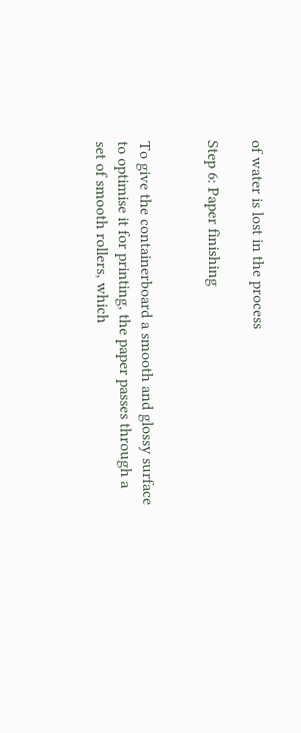of water is lost in the process

Step 6: Paper finishing


To give the containerboard a smooth and glossy surface to optimise it for printing, the paper passes through a set of smooth rollers, which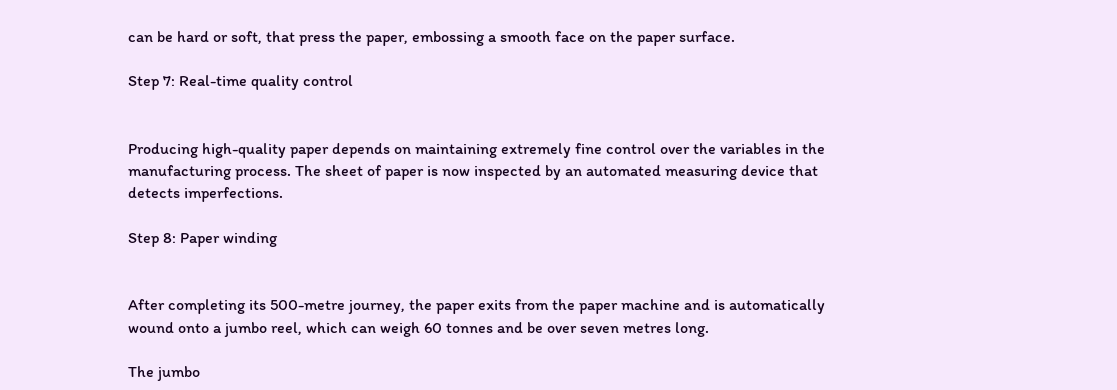can be hard or soft, that press the paper, embossing a smooth face on the paper surface.

Step 7: Real-time quality control


Producing high-quality paper depends on maintaining extremely fine control over the variables in the manufacturing process. The sheet of paper is now inspected by an automated measuring device that detects imperfections.

Step 8: Paper winding


After completing its 500-metre journey, the paper exits from the paper machine and is automatically wound onto a jumbo reel, which can weigh 60 tonnes and be over seven metres long.

The jumbo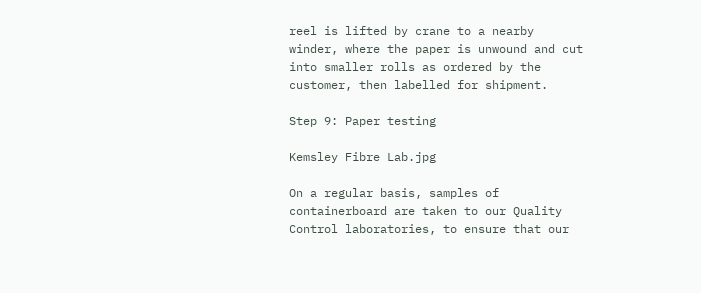reel is lifted by crane to a nearby winder, where the paper is unwound and cut into smaller rolls as ordered by the customer, then labelled for shipment.

Step 9: Paper testing

Kemsley Fibre Lab.jpg

On a regular basis, samples of containerboard are taken to our Quality Control laboratories, to ensure that our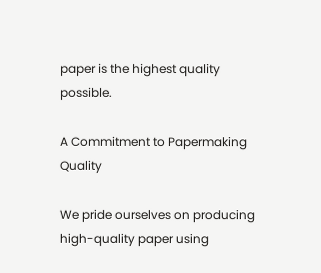paper is the highest quality possible.

A Commitment to Papermaking Quality

We pride ourselves on producing high-quality paper using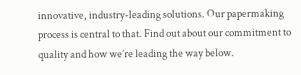innovative, industry-leading solutions. Our papermaking process is central to that. Find out about our commitment to quality and how we’re leading the way below.